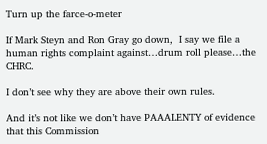Turn up the farce-o-meter

If Mark Steyn and Ron Gray go down,  I say we file a human rights complaint against…drum roll please…the CHRC.

I don’t see why they are above their own rules.

And it’s not like we don’t have PAAALENTY of evidence that this Commission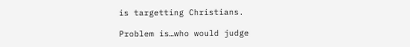is targetting Christians.

Problem is…who would judge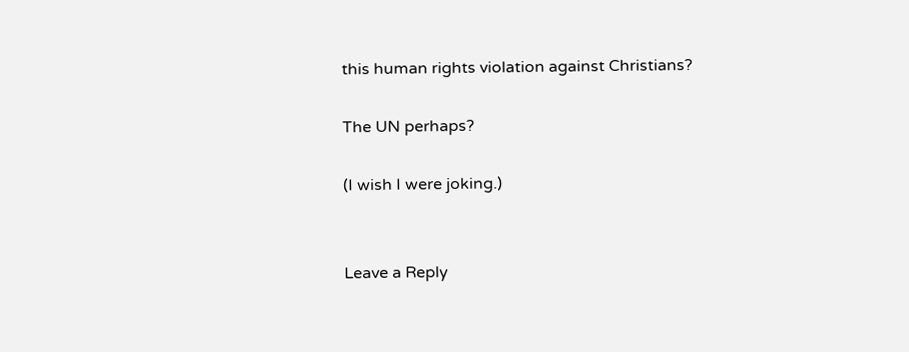this human rights violation against Christians?

The UN perhaps?

(I wish I were joking.)


Leave a Reply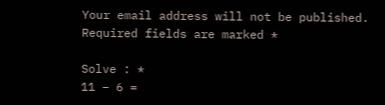Your email address will not be published. Required fields are marked *

Solve : *
11 − 6 =